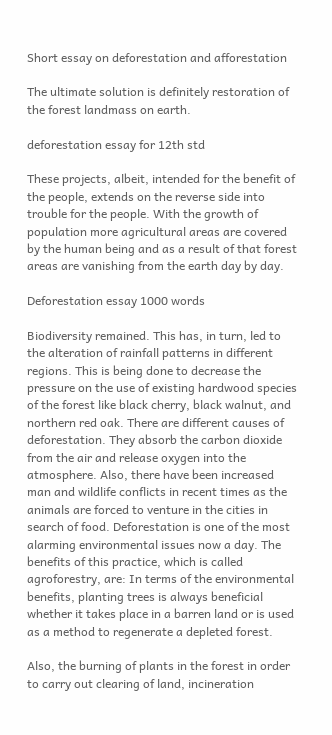Short essay on deforestation and afforestation

The ultimate solution is definitely restoration of the forest landmass on earth.

deforestation essay for 12th std

These projects, albeit, intended for the benefit of the people, extends on the reverse side into trouble for the people. With the growth of population more agricultural areas are covered by the human being and as a result of that forest areas are vanishing from the earth day by day.

Deforestation essay 1000 words

Biodiversity remained. This has, in turn, led to the alteration of rainfall patterns in different regions. This is being done to decrease the pressure on the use of existing hardwood species of the forest like black cherry, black walnut, and northern red oak. There are different causes of deforestation. They absorb the carbon dioxide from the air and release oxygen into the atmosphere. Also, there have been increased man and wildlife conflicts in recent times as the animals are forced to venture in the cities in search of food. Deforestation is one of the most alarming environmental issues now a day. The benefits of this practice, which is called agroforestry, are: In terms of the environmental benefits, planting trees is always beneficial whether it takes place in a barren land or is used as a method to regenerate a depleted forest.

Also, the burning of plants in the forest in order to carry out clearing of land, incineration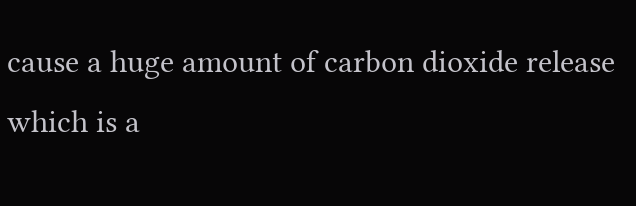cause a huge amount of carbon dioxide release which is a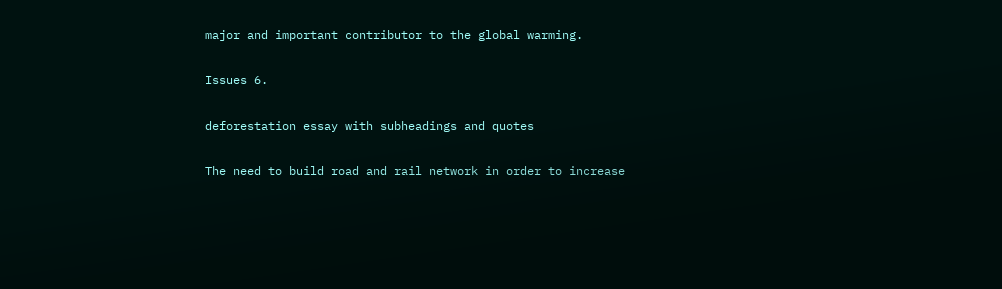major and important contributor to the global warming.

Issues 6.

deforestation essay with subheadings and quotes

The need to build road and rail network in order to increase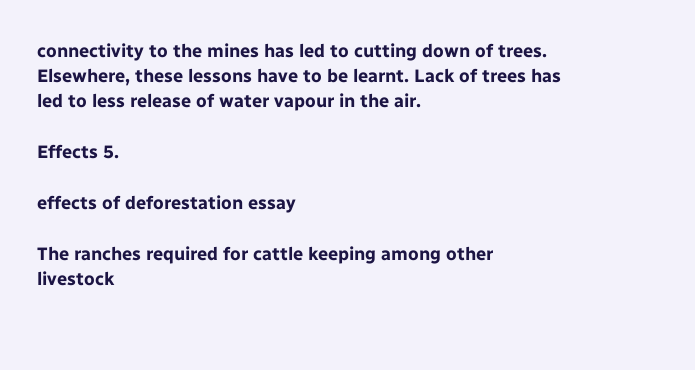connectivity to the mines has led to cutting down of trees. Elsewhere, these lessons have to be learnt. Lack of trees has led to less release of water vapour in the air.

Effects 5.

effects of deforestation essay

The ranches required for cattle keeping among other livestock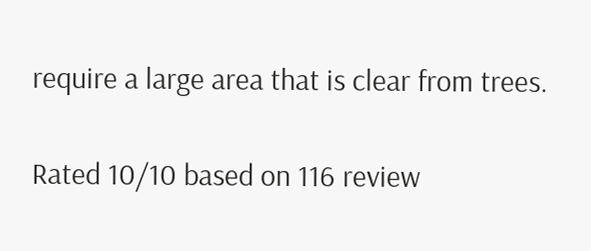require a large area that is clear from trees.

Rated 10/10 based on 116 review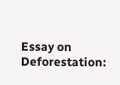Essay on Deforestation: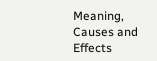Meaning, Causes and Effects